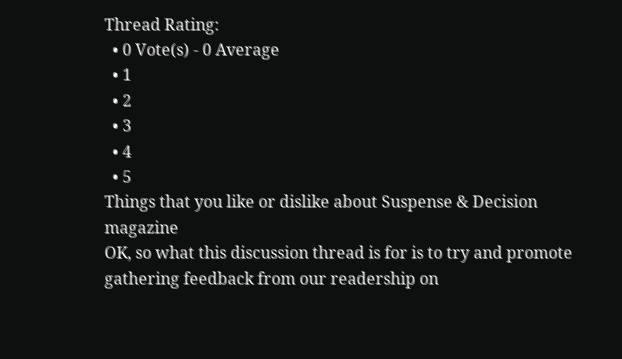Thread Rating:
  • 0 Vote(s) - 0 Average
  • 1
  • 2
  • 3
  • 4
  • 5
Things that you like or dislike about Suspense & Decision magazine
OK, so what this discussion thread is for is to try and promote gathering feedback from our readership on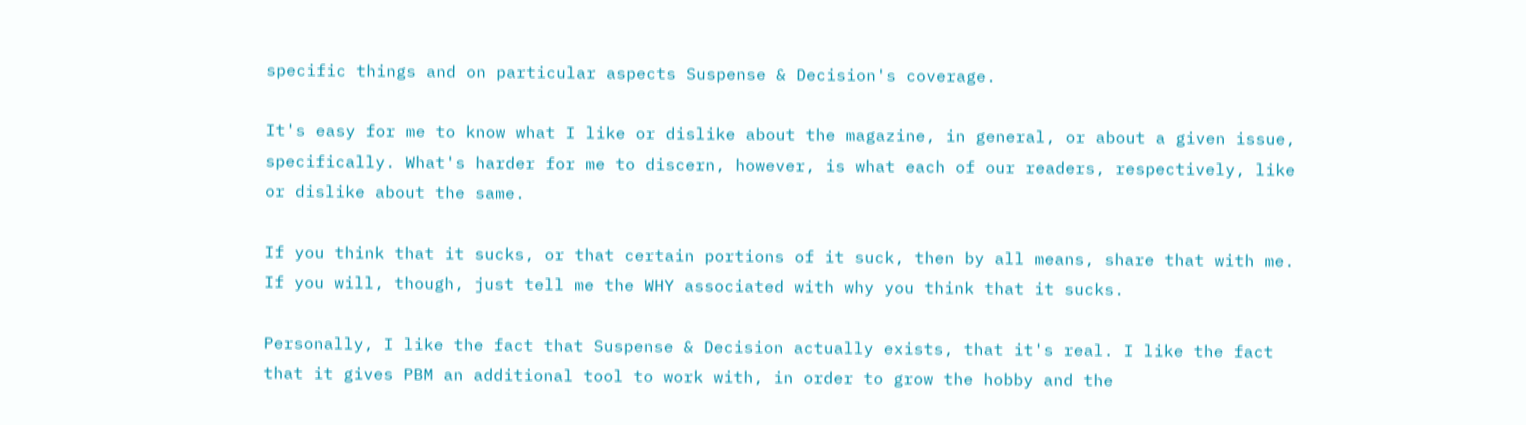specific things and on particular aspects Suspense & Decision's coverage.

It's easy for me to know what I like or dislike about the magazine, in general, or about a given issue, specifically. What's harder for me to discern, however, is what each of our readers, respectively, like or dislike about the same.

If you think that it sucks, or that certain portions of it suck, then by all means, share that with me. If you will, though, just tell me the WHY associated with why you think that it sucks.

Personally, I like the fact that Suspense & Decision actually exists, that it's real. I like the fact that it gives PBM an additional tool to work with, in order to grow the hobby and the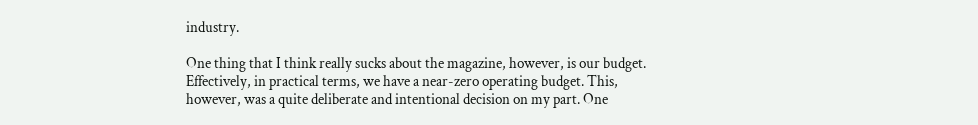industry.

One thing that I think really sucks about the magazine, however, is our budget. Effectively, in practical terms, we have a near-zero operating budget. This, however, was a quite deliberate and intentional decision on my part. One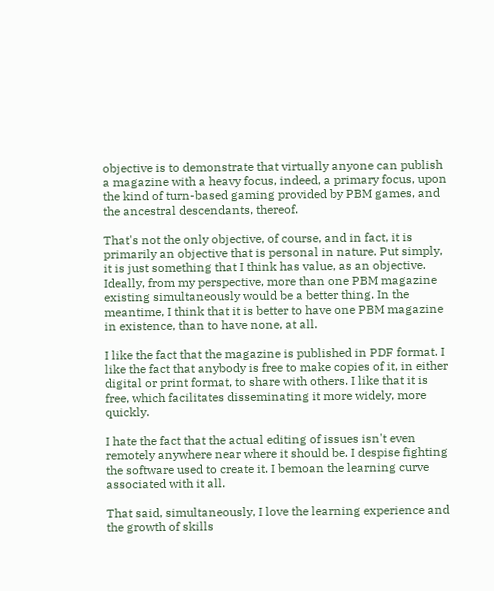objective is to demonstrate that virtually anyone can publish a magazine with a heavy focus, indeed, a primary focus, upon the kind of turn-based gaming provided by PBM games, and the ancestral descendants, thereof.

That's not the only objective, of course, and in fact, it is primarily an objective that is personal in nature. Put simply, it is just something that I think has value, as an objective. Ideally, from my perspective, more than one PBM magazine existing simultaneously would be a better thing. In the meantime, I think that it is better to have one PBM magazine in existence, than to have none, at all.

I like the fact that the magazine is published in PDF format. I like the fact that anybody is free to make copies of it, in either digital or print format, to share with others. I like that it is free, which facilitates disseminating it more widely, more quickly.

I hate the fact that the actual editing of issues isn't even remotely anywhere near where it should be. I despise fighting the software used to create it. I bemoan the learning curve associated with it all.

That said, simultaneously, I love the learning experience and the growth of skills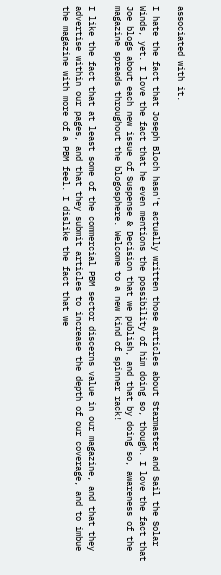associated with it.

I hate the fact that Joseph Bloch hasn't actually written those articles about Starmaster and Sail the Solar Winds, yet. I love the fact that he even mentions the possibility of him doing so, though. I love the fact that Joe blogs about each new issue of Suspense & Decision that we publish, and that by doing so, awareness of the magazine spreads throughout the blogosphere. Welcome to a new kind of spinner rack!

I like the fact that at least some of the commercial PBM sector discerns value in our magazine, and that they advertise within our pages, and that they submit articles to increase the depth of our coverage, and to imbue the magazine with more of a PBM feel. I dislike the fact that we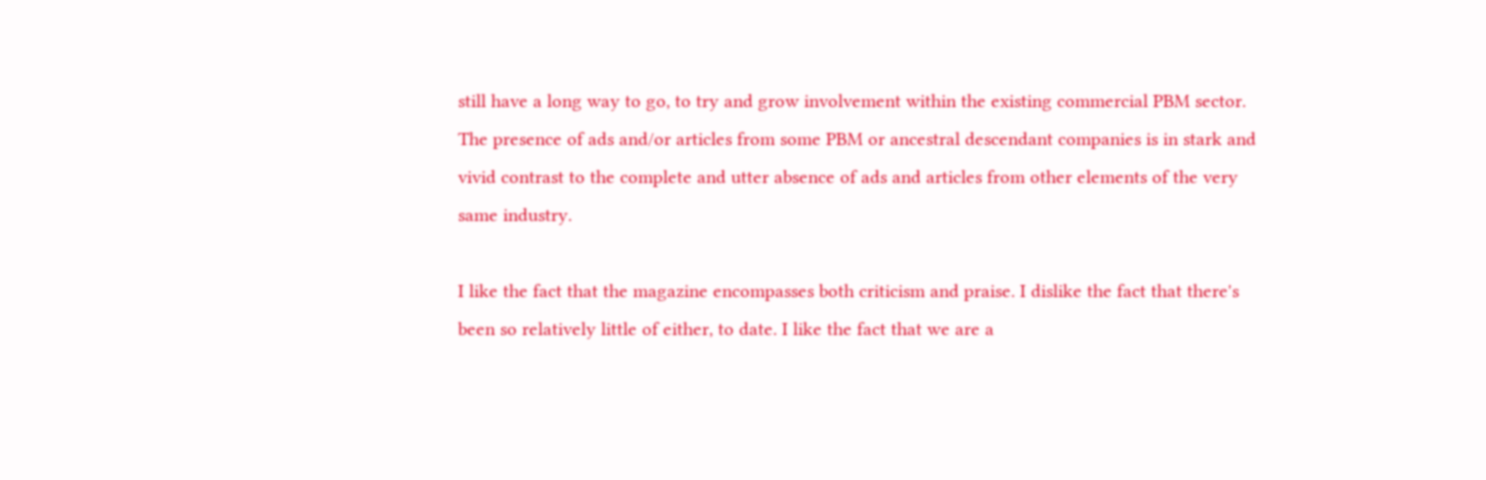still have a long way to go, to try and grow involvement within the existing commercial PBM sector. The presence of ads and/or articles from some PBM or ancestral descendant companies is in stark and vivid contrast to the complete and utter absence of ads and articles from other elements of the very same industry.

I like the fact that the magazine encompasses both criticism and praise. I dislike the fact that there's been so relatively little of either, to date. I like the fact that we are a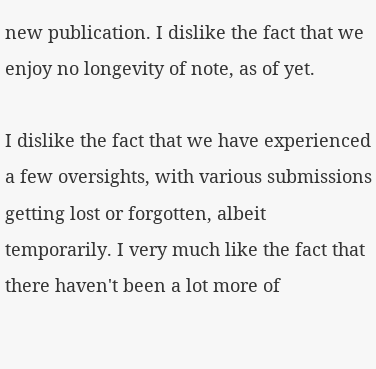new publication. I dislike the fact that we enjoy no longevity of note, as of yet.

I dislike the fact that we have experienced a few oversights, with various submissions getting lost or forgotten, albeit temporarily. I very much like the fact that there haven't been a lot more of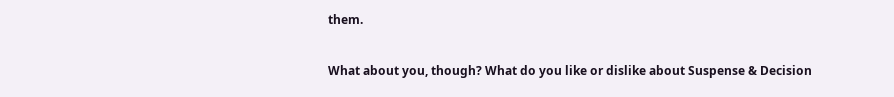them.

What about you, though? What do you like or dislike about Suspense & Decision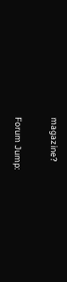magazine?

Forum Jump: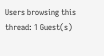Users browsing this thread: 1 Guest(s)